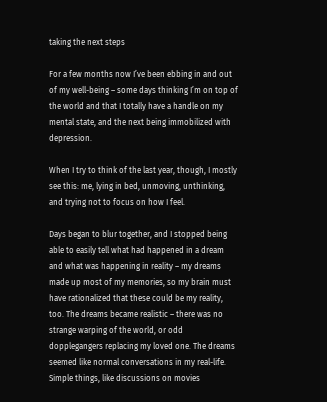taking the next steps

For a few months now I’ve been ebbing in and out of my well-being – some days thinking I’m on top of the world and that I totally have a handle on my mental state, and the next being immobilized with depression.

When I try to think of the last year, though, I mostly see this: me, lying in bed, unmoving, unthinking, and trying not to focus on how I feel.

Days began to blur together, and I stopped being able to easily tell what had happened in a dream and what was happening in reality – my dreams made up most of my memories, so my brain must have rationalized that these could be my reality, too. The dreams became realistic – there was no strange warping of the world, or odd dopplegangers replacing my loved one. The dreams seemed like normal conversations in my real-life. Simple things, like discussions on movies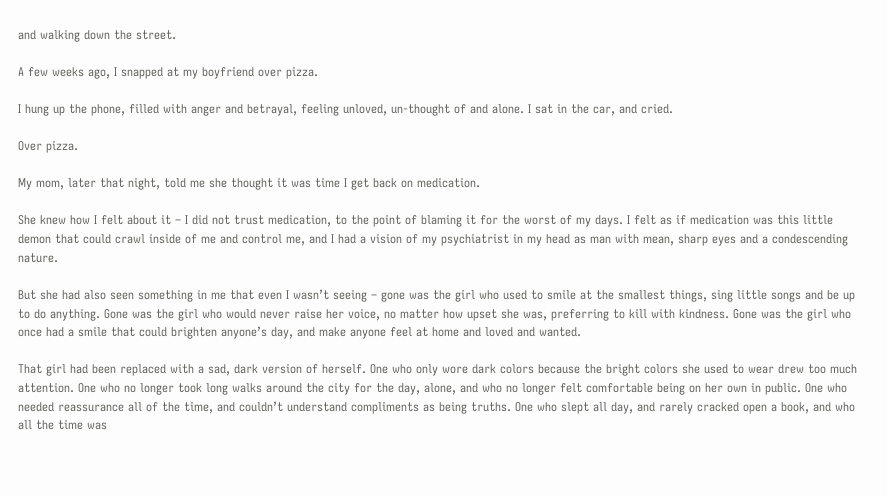and walking down the street.

A few weeks ago, I snapped at my boyfriend over pizza.

I hung up the phone, filled with anger and betrayal, feeling unloved, un-thought of and alone. I sat in the car, and cried.

Over pizza.

My mom, later that night, told me she thought it was time I get back on medication.

She knew how I felt about it – I did not trust medication, to the point of blaming it for the worst of my days. I felt as if medication was this little demon that could crawl inside of me and control me, and I had a vision of my psychiatrist in my head as man with mean, sharp eyes and a condescending nature.

But she had also seen something in me that even I wasn’t seeing – gone was the girl who used to smile at the smallest things, sing little songs and be up to do anything. Gone was the girl who would never raise her voice, no matter how upset she was, preferring to kill with kindness. Gone was the girl who once had a smile that could brighten anyone’s day, and make anyone feel at home and loved and wanted.

That girl had been replaced with a sad, dark version of herself. One who only wore dark colors because the bright colors she used to wear drew too much attention. One who no longer took long walks around the city for the day, alone, and who no longer felt comfortable being on her own in public. One who needed reassurance all of the time, and couldn’t understand compliments as being truths. One who slept all day, and rarely cracked open a book, and who all the time was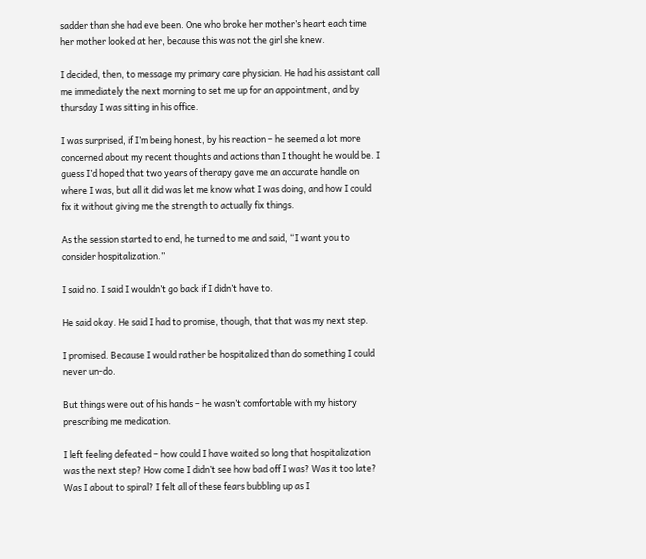sadder than she had eve been. One who broke her mother’s heart each time her mother looked at her, because this was not the girl she knew.

I decided, then, to message my primary care physician. He had his assistant call me immediately the next morning to set me up for an appointment, and by thursday I was sitting in his office.

I was surprised, if I’m being honest, by his reaction – he seemed a lot more concerned about my recent thoughts and actions than I thought he would be. I guess I’d hoped that two years of therapy gave me an accurate handle on where I was, but all it did was let me know what I was doing, and how I could fix it without giving me the strength to actually fix things.

As the session started to end, he turned to me and said, “I want you to consider hospitalization.”

I said no. I said I wouldn’t go back if I didn’t have to.

He said okay. He said I had to promise, though, that that was my next step.

I promised. Because I would rather be hospitalized than do something I could never un-do.

But things were out of his hands – he wasn’t comfortable with my history prescribing me medication.

I left feeling defeated – how could I have waited so long that hospitalization was the next step? How come I didn’t see how bad off I was? Was it too late? Was I about to spiral? I felt all of these fears bubbling up as I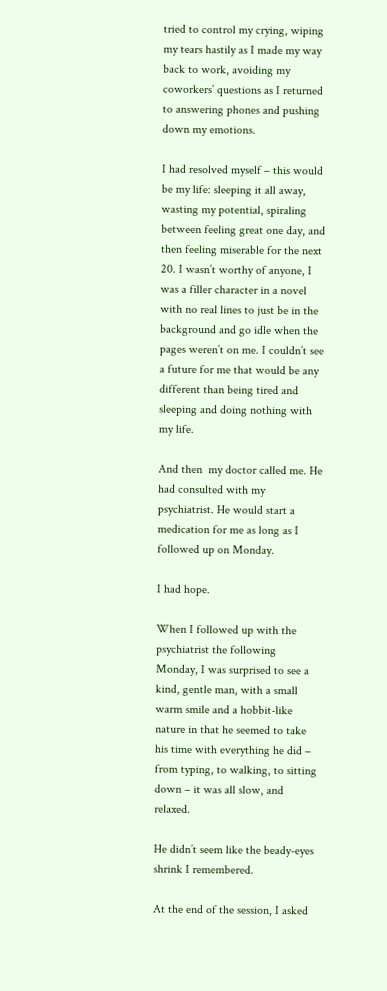tried to control my crying, wiping my tears hastily as I made my way back to work, avoiding my coworkers’ questions as I returned to answering phones and pushing down my emotions.

I had resolved myself – this would be my life: sleeping it all away, wasting my potential, spiraling between feeling great one day, and then feeling miserable for the next 20. I wasn’t worthy of anyone, I was a filler character in a novel with no real lines to just be in the background and go idle when the pages weren’t on me. I couldn’t see a future for me that would be any different than being tired and sleeping and doing nothing with my life.

And then  my doctor called me. He had consulted with my psychiatrist. He would start a medication for me as long as I followed up on Monday.

I had hope.

When I followed up with the psychiatrist the following Monday, I was surprised to see a kind, gentle man, with a small warm smile and a hobbit-like nature in that he seemed to take his time with everything he did – from typing, to walking, to sitting down – it was all slow, and relaxed.

He didn’t seem like the beady-eyes shrink I remembered.

At the end of the session, I asked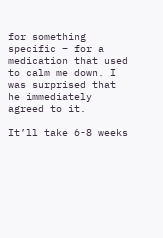for something specific – for a medication that used to calm me down. I was surprised that he immediately agreed to it.

It’ll take 6-8 weeks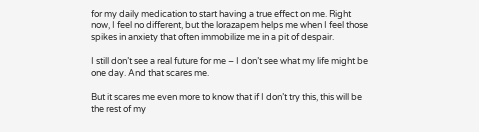for my daily medication to start having a true effect on me. Right now, I feel no different, but the lorazapem helps me when I feel those spikes in anxiety that often immobilize me in a pit of despair.

I still don’t see a real future for me – I don’t see what my life might be one day. And that scares me.

But it scares me even more to know that if I don’t try this, this will be the rest of my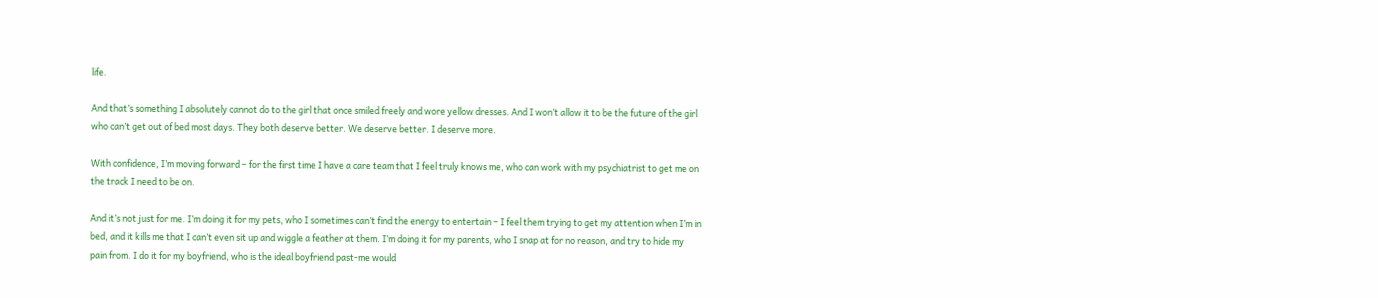life.

And that’s something I absolutely cannot do to the girl that once smiled freely and wore yellow dresses. And I won’t allow it to be the future of the girl who can’t get out of bed most days. They both deserve better. We deserve better. I deserve more.

With confidence, I’m moving forward – for the first time I have a care team that I feel truly knows me, who can work with my psychiatrist to get me on the track I need to be on.

And it’s not just for me. I’m doing it for my pets, who I sometimes can’t find the energy to entertain – I feel them trying to get my attention when I’m in bed, and it kills me that I can’t even sit up and wiggle a feather at them. I’m doing it for my parents, who I snap at for no reason, and try to hide my pain from. I do it for my boyfriend, who is the ideal boyfriend past-me would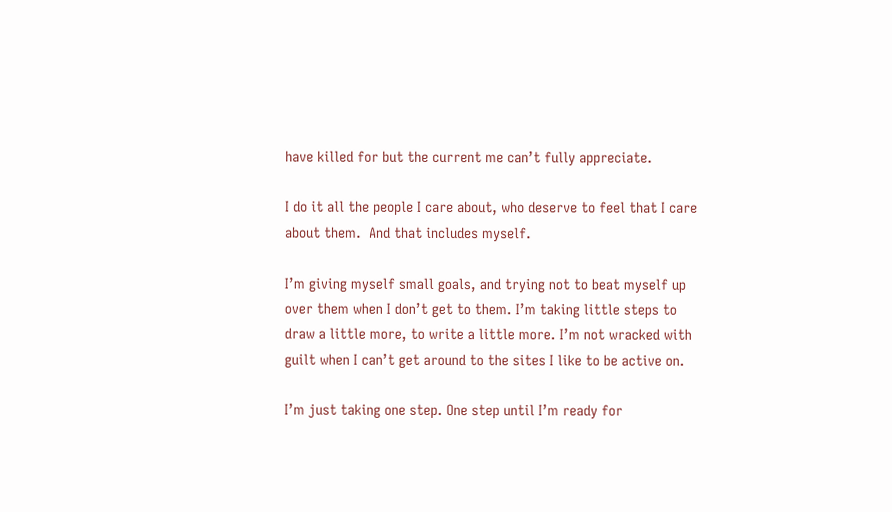have killed for but the current me can’t fully appreciate.

I do it all the people I care about, who deserve to feel that I care about them.  And that includes myself.

I’m giving myself small goals, and trying not to beat myself up over them when I don’t get to them. I’m taking little steps to draw a little more, to write a little more. I’m not wracked with guilt when I can’t get around to the sites I like to be active on.

I’m just taking one step. One step until I’m ready for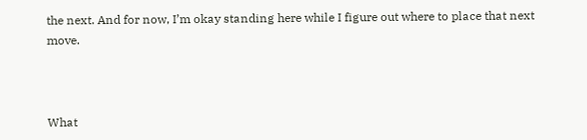the next. And for now, I’m okay standing here while I figure out where to place that next move.



What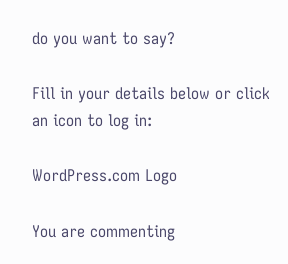do you want to say?

Fill in your details below or click an icon to log in:

WordPress.com Logo

You are commenting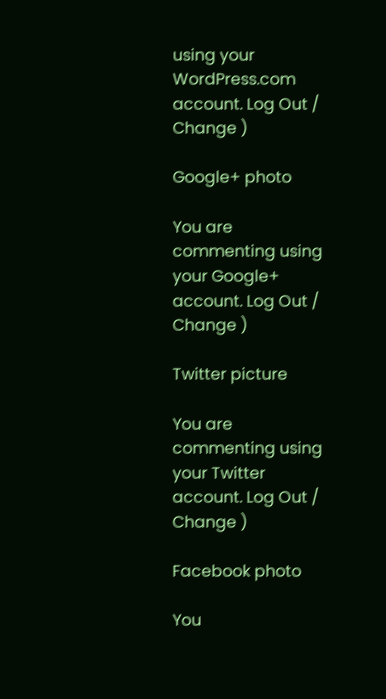using your WordPress.com account. Log Out /  Change )

Google+ photo

You are commenting using your Google+ account. Log Out /  Change )

Twitter picture

You are commenting using your Twitter account. Log Out /  Change )

Facebook photo

You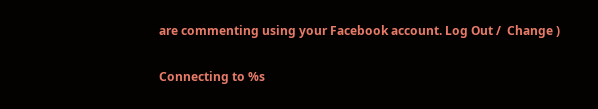are commenting using your Facebook account. Log Out /  Change )

Connecting to %s